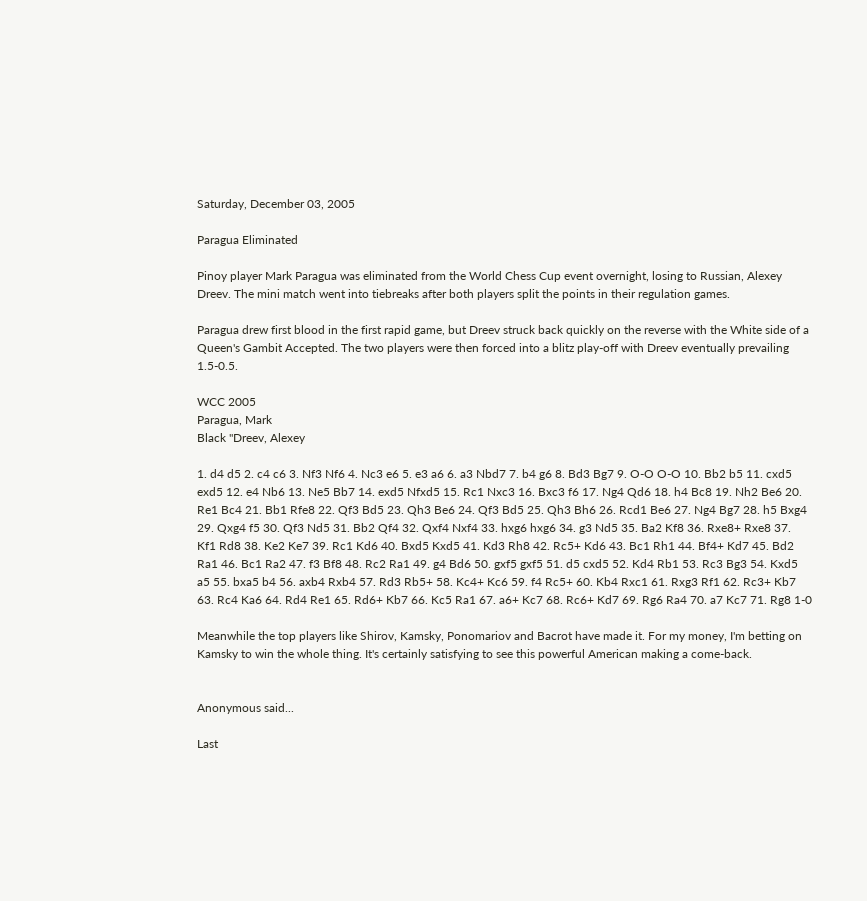Saturday, December 03, 2005

Paragua Eliminated

Pinoy player Mark Paragua was eliminated from the World Chess Cup event overnight, losing to Russian, Alexey Dreev. The mini match went into tiebreaks after both players split the points in their regulation games.

Paragua drew first blood in the first rapid game, but Dreev struck back quickly on the reverse with the White side of a Queen's Gambit Accepted. The two players were then forced into a blitz play-off with Dreev eventually prevailing 1.5-0.5.

WCC 2005
Paragua, Mark
Black "Dreev, Alexey

1. d4 d5 2. c4 c6 3. Nf3 Nf6 4. Nc3 e6 5. e3 a6 6. a3 Nbd7 7. b4 g6 8. Bd3 Bg7 9. O-O O-O 10. Bb2 b5 11. cxd5 exd5 12. e4 Nb6 13. Ne5 Bb7 14. exd5 Nfxd5 15. Rc1 Nxc3 16. Bxc3 f6 17. Ng4 Qd6 18. h4 Bc8 19. Nh2 Be6 20. Re1 Bc4 21. Bb1 Rfe8 22. Qf3 Bd5 23. Qh3 Be6 24. Qf3 Bd5 25. Qh3 Bh6 26. Rcd1 Be6 27. Ng4 Bg7 28. h5 Bxg4 29. Qxg4 f5 30. Qf3 Nd5 31. Bb2 Qf4 32. Qxf4 Nxf4 33. hxg6 hxg6 34. g3 Nd5 35. Ba2 Kf8 36. Rxe8+ Rxe8 37. Kf1 Rd8 38. Ke2 Ke7 39. Rc1 Kd6 40. Bxd5 Kxd5 41. Kd3 Rh8 42. Rc5+ Kd6 43. Bc1 Rh1 44. Bf4+ Kd7 45. Bd2 Ra1 46. Bc1 Ra2 47. f3 Bf8 48. Rc2 Ra1 49. g4 Bd6 50. gxf5 gxf5 51. d5 cxd5 52. Kd4 Rb1 53. Rc3 Bg3 54. Kxd5 a5 55. bxa5 b4 56. axb4 Rxb4 57. Rd3 Rb5+ 58. Kc4+ Kc6 59. f4 Rc5+ 60. Kb4 Rxc1 61. Rxg3 Rf1 62. Rc3+ Kb7 63. Rc4 Ka6 64. Rd4 Re1 65. Rd6+ Kb7 66. Kc5 Ra1 67. a6+ Kc7 68. Rc6+ Kd7 69. Rg6 Ra4 70. a7 Kc7 71. Rg8 1-0

Meanwhile the top players like Shirov, Kamsky, Ponomariov and Bacrot have made it. For my money, I'm betting on Kamsky to win the whole thing. It's certainly satisfying to see this powerful American making a come-back.


Anonymous said...

Last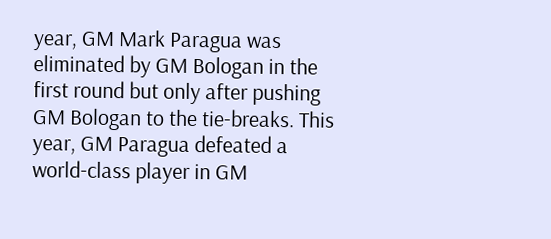year, GM Mark Paragua was eliminated by GM Bologan in the first round but only after pushing GM Bologan to the tie-breaks. This year, GM Paragua defeated a world-class player in GM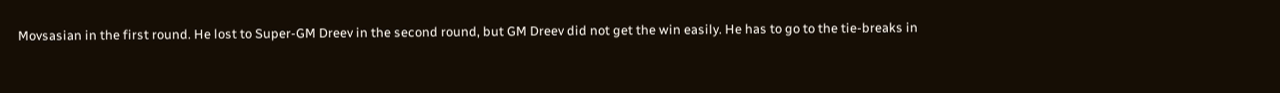Movsasian in the first round. He lost to Super-GM Dreev in the second round, but GM Dreev did not get the win easily. He has to go to the tie-breaks in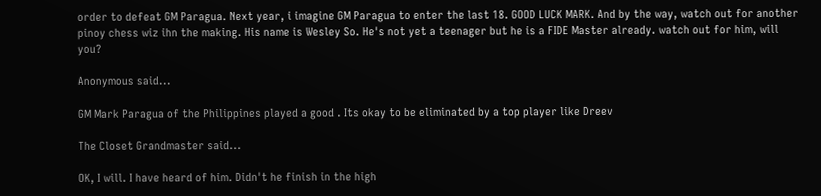order to defeat GM Paragua. Next year, i imagine GM Paragua to enter the last 18. GOOD LUCK MARK. And by the way, watch out for another pinoy chess wiz ihn the making. His name is Wesley So. He's not yet a teenager but he is a FIDE Master already. watch out for him, will you?

Anonymous said...

GM Mark Paragua of the Philippines played a good . Its okay to be eliminated by a top player like Dreev

The Closet Grandmaster said...

OK, I will. I have heard of him. Didn't he finish in the high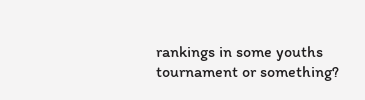rankings in some youths tournament or something?